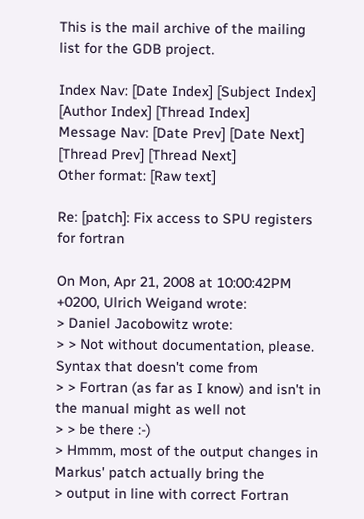This is the mail archive of the mailing list for the GDB project.

Index Nav: [Date Index] [Subject Index] [Author Index] [Thread Index]
Message Nav: [Date Prev] [Date Next] [Thread Prev] [Thread Next]
Other format: [Raw text]

Re: [patch]: Fix access to SPU registers for fortran

On Mon, Apr 21, 2008 at 10:00:42PM +0200, Ulrich Weigand wrote:
> Daniel Jacobowitz wrote:
> > Not without documentation, please.  Syntax that doesn't come from
> > Fortran (as far as I know) and isn't in the manual might as well not
> > be there :-)
> Hmmm, most of the output changes in Markus' patch actually bring the
> output in line with correct Fortran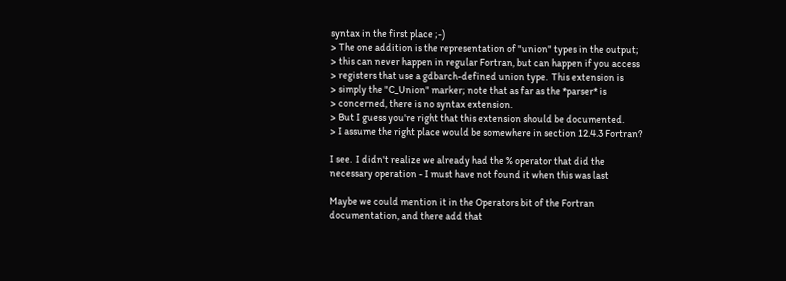syntax in the first place ;-)
> The one addition is the representation of "union" types in the output;
> this can never happen in regular Fortran, but can happen if you access
> registers that use a gdbarch-defined union type.  This extension is
> simply the "C_Union" marker; note that as far as the *parser* is
> concerned, there is no syntax extension.
> But I guess you're right that this extension should be documented.
> I assume the right place would be somewhere in section 12.4.3 Fortran?

I see.  I didn't realize we already had the % operator that did the
necessary operation - I must have not found it when this was last

Maybe we could mention it in the Operators bit of the Fortran
documentation, and there add that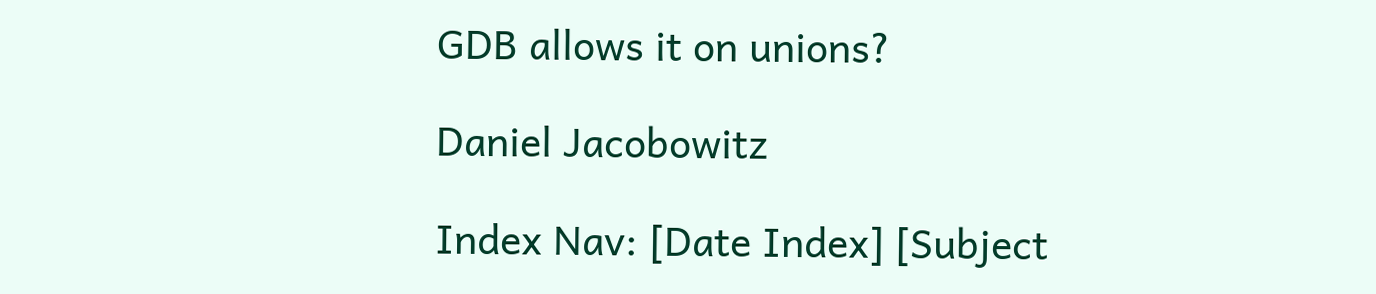GDB allows it on unions?

Daniel Jacobowitz

Index Nav: [Date Index] [Subject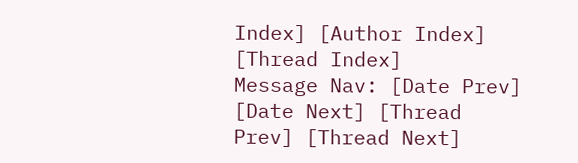Index] [Author Index] [Thread Index]
Message Nav: [Date Prev] [Date Next] [Thread Prev] [Thread Next]